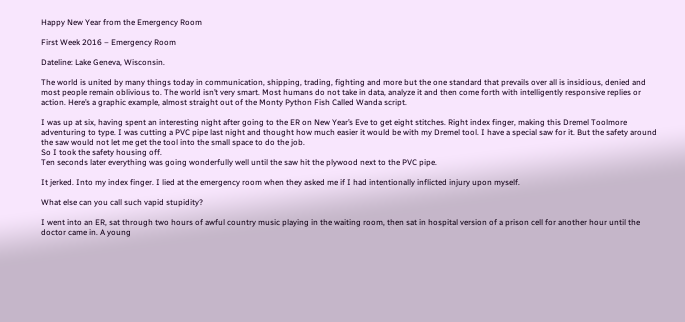Happy New Year from the Emergency Room

First Week 2016 – Emergency Room

Dateline: Lake Geneva, Wisconsin.

The world is united by many things today in communication, shipping, trading, fighting and more but the one standard that prevails over all is insidious, denied and most people remain oblivious to. The world isn’t very smart. Most humans do not take in data, analyze it and then come forth with intelligently responsive replies or action. Here’s a graphic example, almost straight out of the Monty Python Fish Called Wanda script.

I was up at six, having spent an interesting night after going to the ER on New Year’s Eve to get eight stitches. Right index finger, making this Dremel Toolmore adventuring to type. I was cutting a PVC pipe last night and thought how much easier it would be with my Dremel tool. I have a special saw for it. But the safety around the saw would not let me get the tool into the small space to do the job.
So I took the safety housing off.
Ten seconds later everything was going wonderfully well until the saw hit the plywood next to the PVC pipe.

It jerked. Into my index finger. I lied at the emergency room when they asked me if I had intentionally inflicted injury upon myself.

What else can you call such vapid stupidity?

I went into an ER, sat through two hours of awful country music playing in the waiting room, then sat in hospital version of a prison cell for another hour until the doctor came in. A young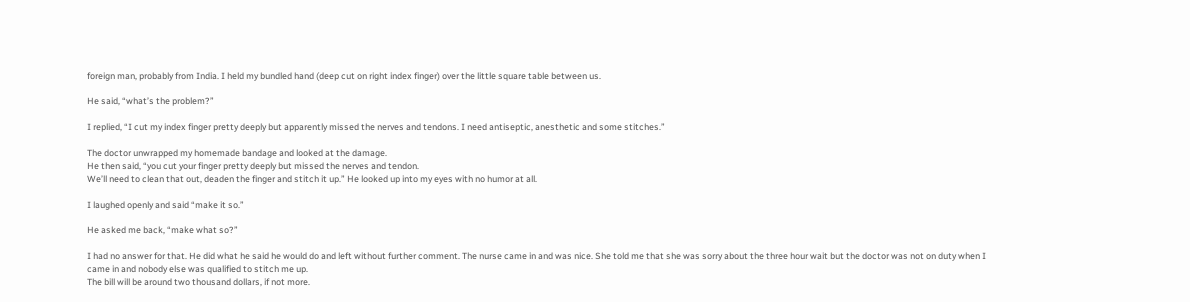foreign man, probably from India. I held my bundled hand (deep cut on right index finger) over the little square table between us.

He said, “what’s the problem?”

I replied, “I cut my index finger pretty deeply but apparently missed the nerves and tendons. I need antiseptic, anesthetic and some stitches.”

The doctor unwrapped my homemade bandage and looked at the damage.
He then said, “you cut your finger pretty deeply but missed the nerves and tendon.
We’ll need to clean that out, deaden the finger and stitch it up.” He looked up into my eyes with no humor at all.

I laughed openly and said “make it so.”

He asked me back, “make what so?”

I had no answer for that. He did what he said he would do and left without further comment. The nurse came in and was nice. She told me that she was sorry about the three hour wait but the doctor was not on duty when I came in and nobody else was qualified to stitch me up.
The bill will be around two thousand dollars, if not more.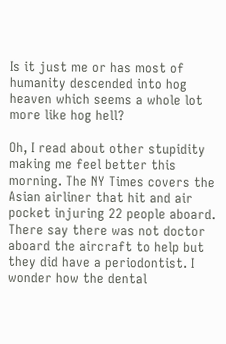Is it just me or has most of humanity descended into hog heaven which seems a whole lot more like hog hell?

Oh, I read about other stupidity making me feel better this morning. The NY Times covers the Asian airliner that hit and air pocket injuring 22 people aboard. There say there was not doctor aboard the aircraft to help but they did have a periodontist. I wonder how the dental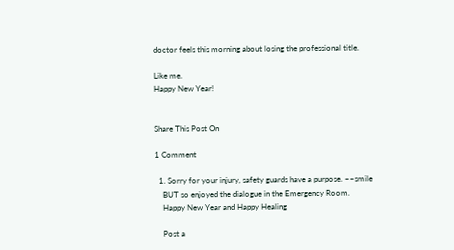doctor feels this morning about losing the professional title.

Like me.
Happy New Year!


Share This Post On

1 Comment

  1. Sorry for your injury, safety guards have a purpose. ~~smile
    BUT so enjoyed the dialogue in the Emergency Room.
    Happy New Year and Happy Healing

    Post a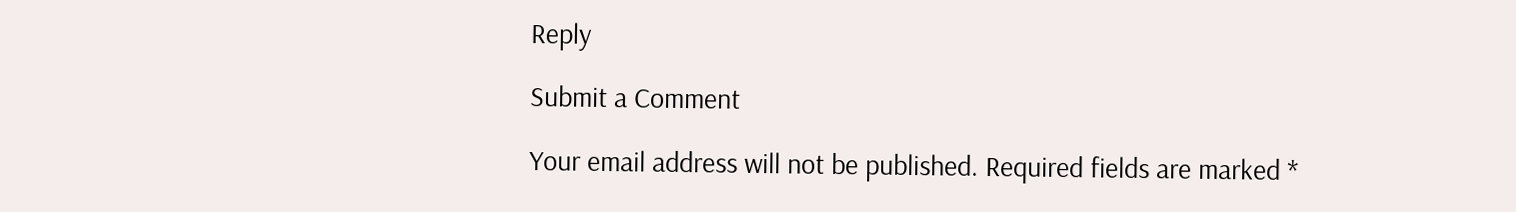Reply

Submit a Comment

Your email address will not be published. Required fields are marked *